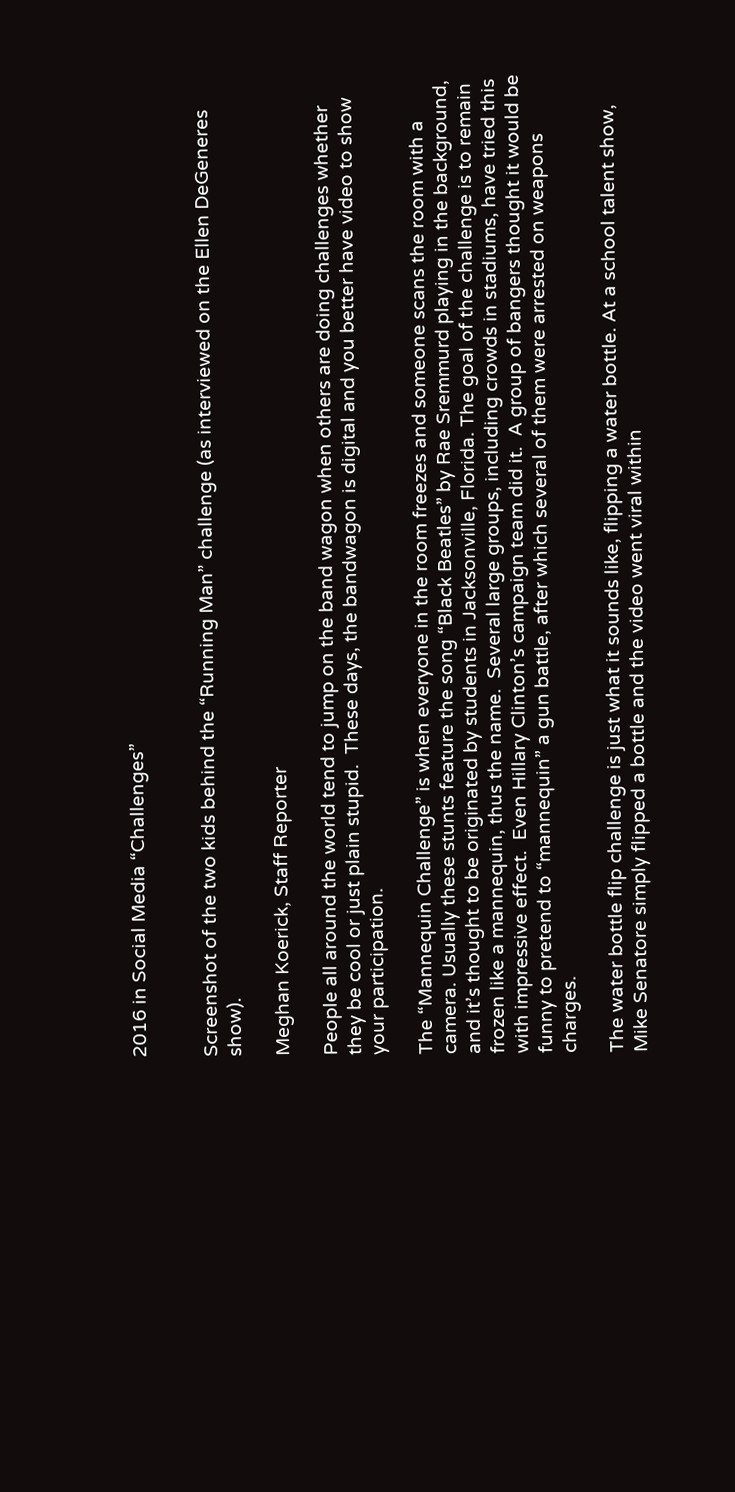2016 in Social Media “Challenges”


Screenshot of the two kids behind the “Running Man” challenge (as interviewed on the Ellen DeGeneres show).

Meghan Koerick, Staff Reporter

People all around the world tend to jump on the band wagon when others are doing challenges whether they be cool or just plain stupid.  These days, the bandwagon is digital and you better have video to show your participation.

The “Mannequin Challenge” is when everyone in the room freezes and someone scans the room with a camera. Usually these stunts feature the song “Black Beatles” by Rae Sremmurd playing in the background, and it’s thought to be originated by students in Jacksonville, Florida. The goal of the challenge is to remain frozen like a mannequin, thus the name.  Several large groups, including crowds in stadiums, have tried this with impressive effect.  Even Hillary Clinton’s campaign team did it.  A group of bangers thought it would be funny to pretend to “mannequin” a gun battle, after which several of them were arrested on weapons charges.

The water bottle flip challenge is just what it sounds like, flipping a water bottle. At a school talent show, Mike Senatore simply flipped a bottle and the video went viral within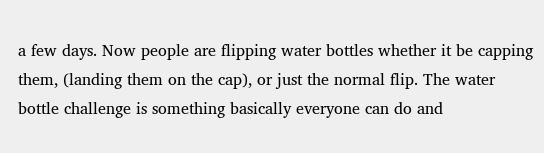a few days. Now people are flipping water bottles whether it be capping them, (landing them on the cap), or just the normal flip. The water bottle challenge is something basically everyone can do and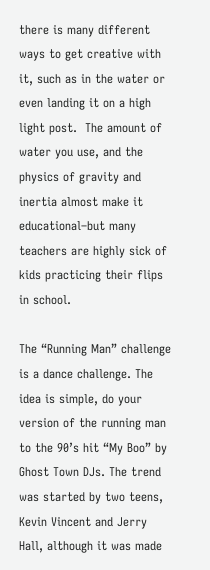there is many different ways to get creative with it, such as in the water or even landing it on a high light post.  The amount of water you use, and the physics of gravity and inertia almost make it educational–but many teachers are highly sick of kids practicing their flips in school.

The “Running Man” challenge is a dance challenge. The idea is simple, do your version of the running man to the 90’s hit “My Boo” by Ghost Town DJs. The trend was started by two teens, Kevin Vincent and Jerry Hall, although it was made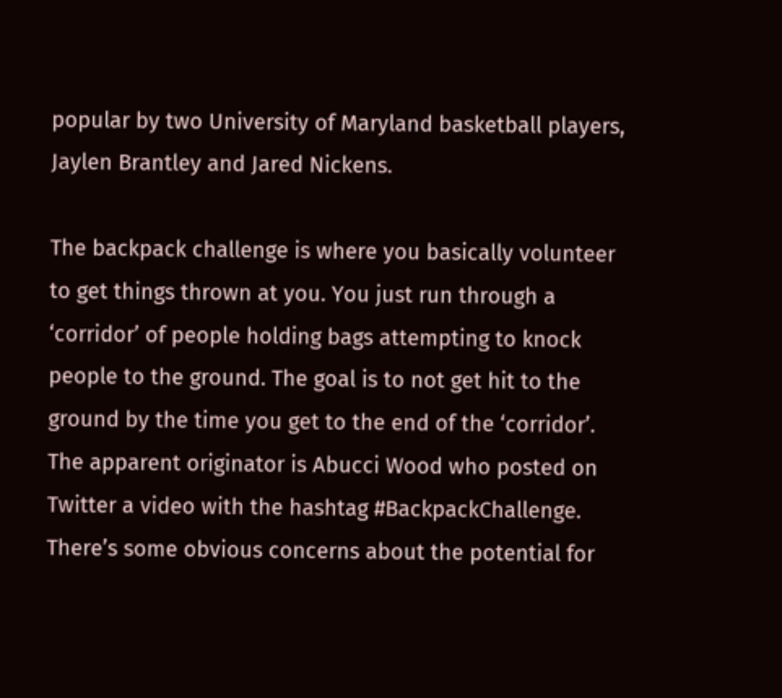popular by two University of Maryland basketball players, Jaylen Brantley and Jared Nickens.

The backpack challenge is where you basically volunteer to get things thrown at you. You just run through a ‘corridor’ of people holding bags attempting to knock people to the ground. The goal is to not get hit to the ground by the time you get to the end of the ‘corridor’. The apparent originator is Abucci Wood who posted on Twitter a video with the hashtag #BackpackChallenge.  There’s some obvious concerns about the potential for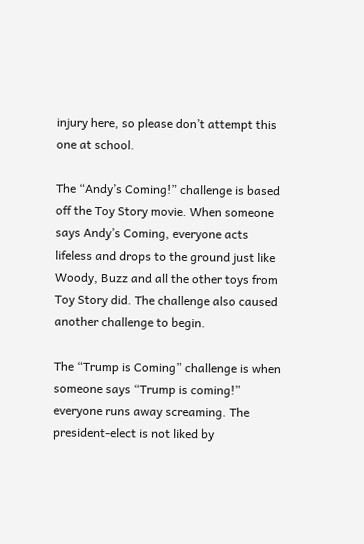injury here, so please don’t attempt this one at school.

The “Andy’s Coming!” challenge is based off the Toy Story movie. When someone says Andy’s Coming, everyone acts lifeless and drops to the ground just like Woody, Buzz and all the other toys from Toy Story did. The challenge also caused another challenge to begin.

The “Trump is Coming” challenge is when someone says “Trump is coming!” everyone runs away screaming. The president-elect is not liked by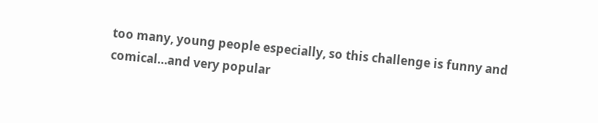too many, young people especially, so this challenge is funny and comical…and very popular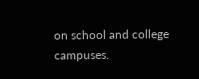on school and college campuses.